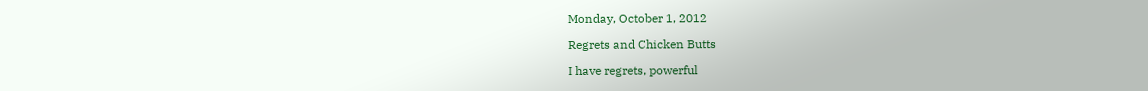Monday, October 1, 2012

Regrets and Chicken Butts

I have regrets, powerful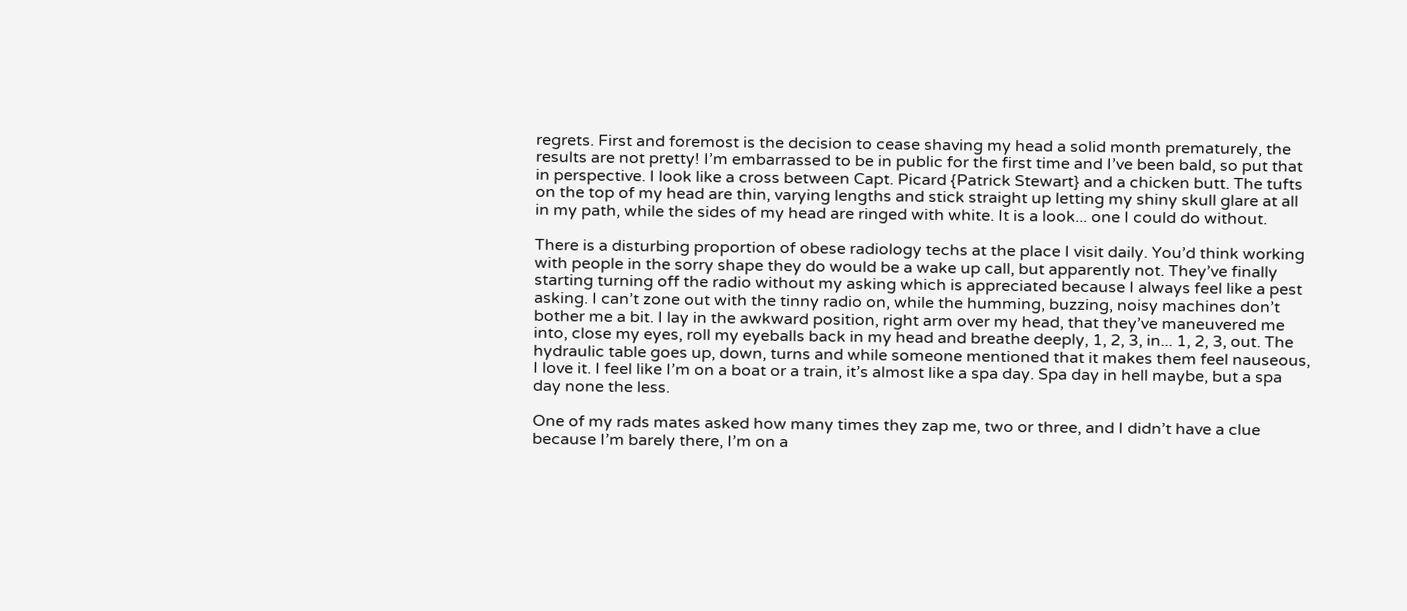regrets. First and foremost is the decision to cease shaving my head a solid month prematurely, the results are not pretty! I’m embarrassed to be in public for the first time and I’ve been bald, so put that in perspective. I look like a cross between Capt. Picard {Patrick Stewart} and a chicken butt. The tufts on the top of my head are thin, varying lengths and stick straight up letting my shiny skull glare at all in my path, while the sides of my head are ringed with white. It is a look... one I could do without.

There is a disturbing proportion of obese radiology techs at the place I visit daily. You’d think working with people in the sorry shape they do would be a wake up call, but apparently not. They’ve finally starting turning off the radio without my asking which is appreciated because I always feel like a pest asking. I can’t zone out with the tinny radio on, while the humming, buzzing, noisy machines don’t bother me a bit. I lay in the awkward position, right arm over my head, that they’ve maneuvered me into, close my eyes, roll my eyeballs back in my head and breathe deeply, 1, 2, 3, in... 1, 2, 3, out. The hydraulic table goes up, down, turns and while someone mentioned that it makes them feel nauseous, I love it. I feel like I’m on a boat or a train, it’s almost like a spa day. Spa day in hell maybe, but a spa day none the less.

One of my rads mates asked how many times they zap me, two or three, and I didn’t have a clue because I’m barely there, I’m on a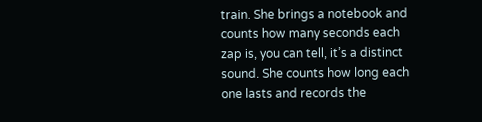train. She brings a notebook and counts how many seconds each zap is, you can tell, it’s a distinct sound. She counts how long each one lasts and records the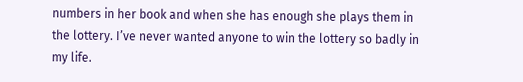numbers in her book and when she has enough she plays them in the lottery. I’ve never wanted anyone to win the lottery so badly in my life.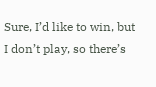Sure, I’d like to win, but I don’t play, so there’s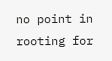no point in rooting for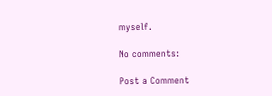myself.

No comments:

Post a Comment